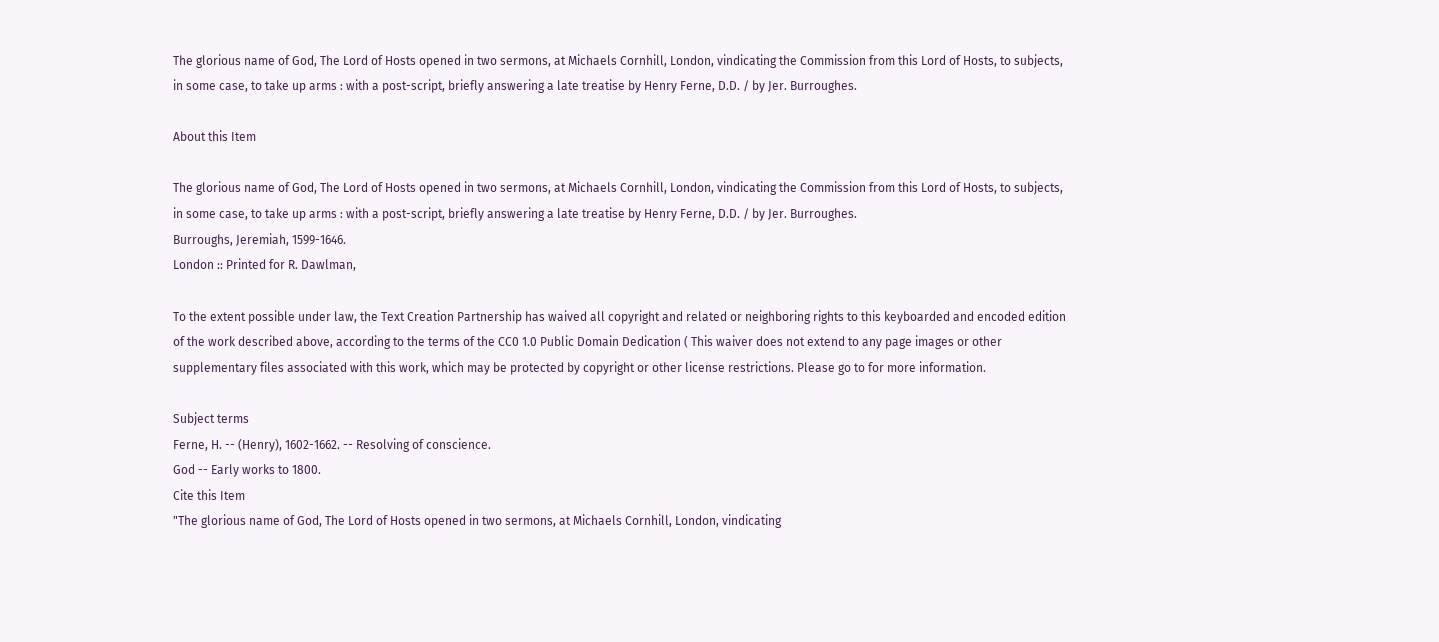The glorious name of God, The Lord of Hosts opened in two sermons, at Michaels Cornhill, London, vindicating the Commission from this Lord of Hosts, to subjects, in some case, to take up arms : with a post-script, briefly answering a late treatise by Henry Ferne, D.D. / by Jer. Burroughes.

About this Item

The glorious name of God, The Lord of Hosts opened in two sermons, at Michaels Cornhill, London, vindicating the Commission from this Lord of Hosts, to subjects, in some case, to take up arms : with a post-script, briefly answering a late treatise by Henry Ferne, D.D. / by Jer. Burroughes.
Burroughs, Jeremiah, 1599-1646.
London :: Printed for R. Dawlman,

To the extent possible under law, the Text Creation Partnership has waived all copyright and related or neighboring rights to this keyboarded and encoded edition of the work described above, according to the terms of the CC0 1.0 Public Domain Dedication ( This waiver does not extend to any page images or other supplementary files associated with this work, which may be protected by copyright or other license restrictions. Please go to for more information.

Subject terms
Ferne, H. -- (Henry), 1602-1662. -- Resolving of conscience.
God -- Early works to 1800.
Cite this Item
"The glorious name of God, The Lord of Hosts opened in two sermons, at Michaels Cornhill, London, vindicating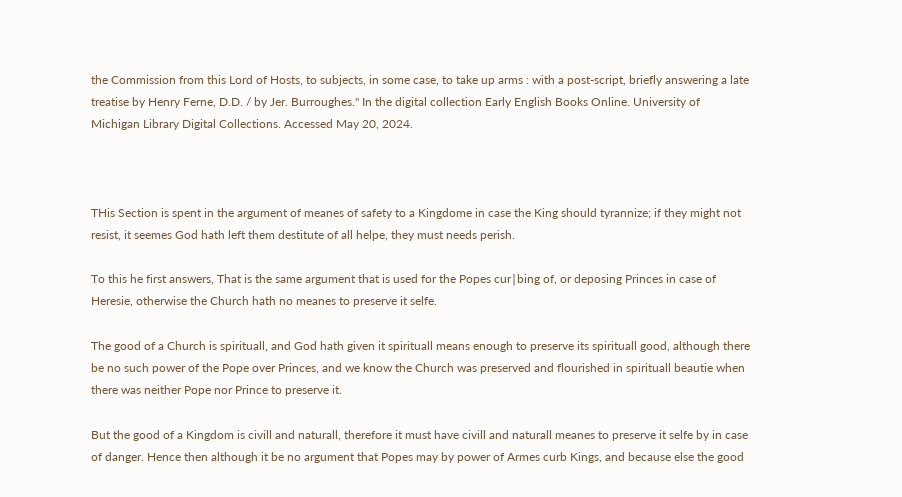the Commission from this Lord of Hosts, to subjects, in some case, to take up arms : with a post-script, briefly answering a late treatise by Henry Ferne, D.D. / by Jer. Burroughes." In the digital collection Early English Books Online. University of Michigan Library Digital Collections. Accessed May 20, 2024.



THis Section is spent in the argument of meanes of safety to a Kingdome in case the King should tyrannize; if they might not resist, it seemes God hath left them destitute of all helpe, they must needs perish.

To this he first answers, That is the same argument that is used for the Popes cur∣bing of, or deposing Princes in case of Heresie, otherwise the Church hath no meanes to preserve it selfe.

The good of a Church is spirituall, and God hath given it spirituall means enough to preserve its spirituall good, although there be no such power of the Pope over Princes, and we know the Church was preserved and flourished in spirituall beautie when there was neither Pope nor Prince to preserve it.

But the good of a Kingdom is civill and naturall, therefore it must have civill and naturall meanes to preserve it selfe by in case of danger. Hence then although it be no argument that Popes may by power of Armes curb Kings, and because else the good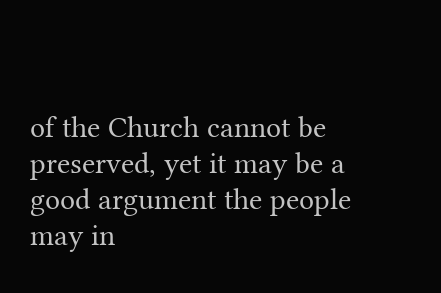of the Church cannot be preserved, yet it may be a good argument the people may in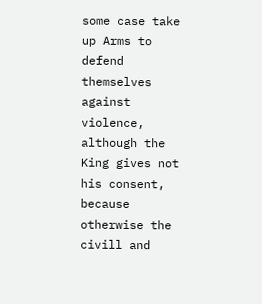some case take up Arms to defend themselves against violence, although the King gives not his consent, because otherwise the civill and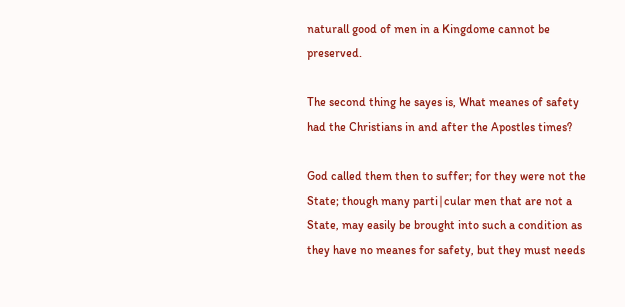naturall good of men in a Kingdome cannot be preserved.

The second thing he sayes is, What meanes of safety had the Christians in and after the Apostles times?

God called them then to suffer; for they were not the State; though many parti∣cular men that are not a State, may easily be brought into such a condition as they have no meanes for safety, but they must needs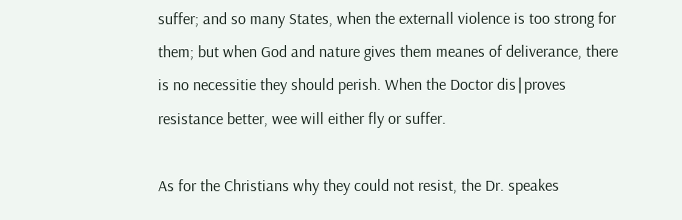suffer; and so many States, when the externall violence is too strong for them; but when God and nature gives them meanes of deliverance, there is no necessitie they should perish. When the Doctor dis∣proves resistance better, wee will either fly or suffer.

As for the Christians why they could not resist, the Dr. speakes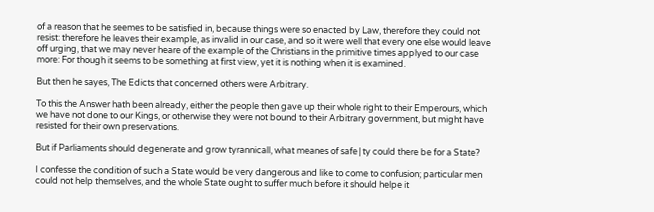of a reason that he seemes to be satisfied in, because things were so enacted by Law, therefore they could not resist: therefore he leaves their example, as invalid in our case, and so it were well that every one else would leave off urging, that we may never heare of the example of the Christians in the primitive times applyed to our case more: For though it seems to be something at first view, yet it is nothing when it is examined.

But then he sayes, The Edicts that concerned others were Arbitrary.

To this the Answer hath been already, either the people then gave up their whole right to their Emperours, which we have not done to our Kings, or otherwise they were not bound to their Arbitrary government, but might have resisted for their own preservations.

But if Parliaments should degenerate and grow tyrannicall, what meanes of safe∣ty could there be for a State?

I confesse the condition of such a State would be very dangerous and like to come to confusion; particular men could not help themselves, and the whole State ought to suffer much before it should helpe it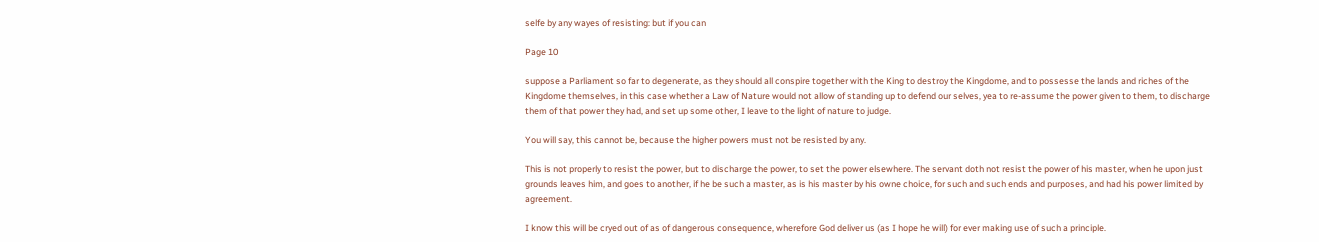selfe by any wayes of resisting: but if you can

Page 10

suppose a Parliament so far to degenerate, as they should all conspire together with the King to destroy the Kingdome, and to possesse the lands and riches of the Kingdome themselves, in this case whether a Law of Nature would not allow of standing up to defend our selves, yea to re-assume the power given to them, to discharge them of that power they had, and set up some other, I leave to the light of nature to judge.

You will say, this cannot be, because the higher powers must not be resisted by any.

This is not properly to resist the power, but to discharge the power, to set the power elsewhere. The servant doth not resist the power of his master, when he upon just grounds leaves him, and goes to another, if he be such a master, as is his master by his owne choice, for such and such ends and purposes, and had his power limited by agreement.

I know this will be cryed out of as of dangerous consequence, wherefore God deliver us (as I hope he will) for ever making use of such a principle.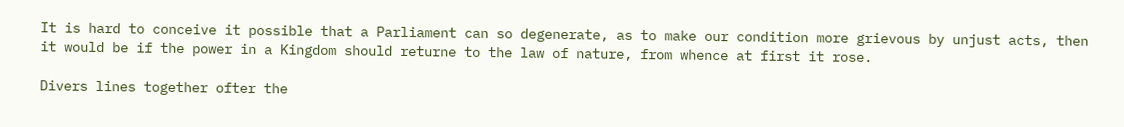It is hard to conceive it possible that a Parliament can so degenerate, as to make our condition more grievous by unjust acts, then it would be if the power in a Kingdom should returne to the law of nature, from whence at first it rose.

Divers lines together ofter the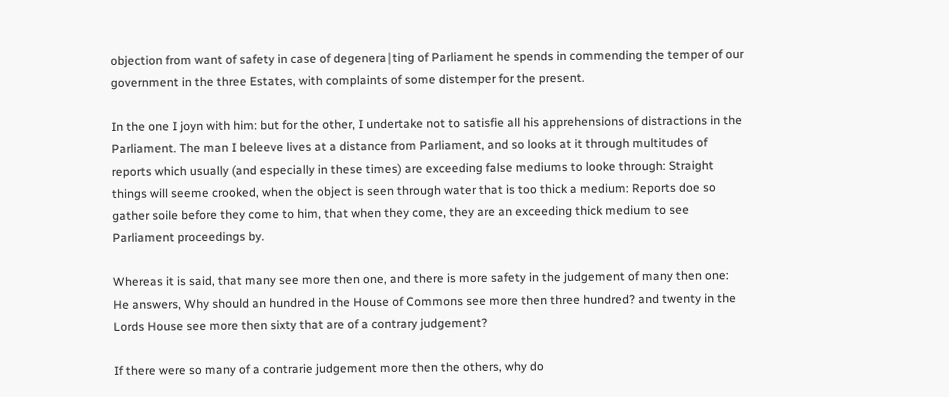objection from want of safety in case of degenera∣ting of Parliament he spends in commending the temper of our government in the three Estates, with complaints of some distemper for the present.

In the one I joyn with him: but for the other, I undertake not to satisfie all his apprehensions of distractions in the Parliament. The man I beleeve lives at a distance from Parliament, and so looks at it through multitudes of reports which usually (and especially in these times) are exceeding false mediums to looke through: Straight things will seeme crooked, when the object is seen through water that is too thick a medium: Reports doe so gather soile before they come to him, that when they come, they are an exceeding thick medium to see Parliament proceedings by.

Whereas it is said, that many see more then one, and there is more safety in the judgement of many then one: He answers, Why should an hundred in the House of Commons see more then three hundred? and twenty in the Lords House see more then sixty that are of a contrary judgement?

If there were so many of a contrarie judgement more then the others, why do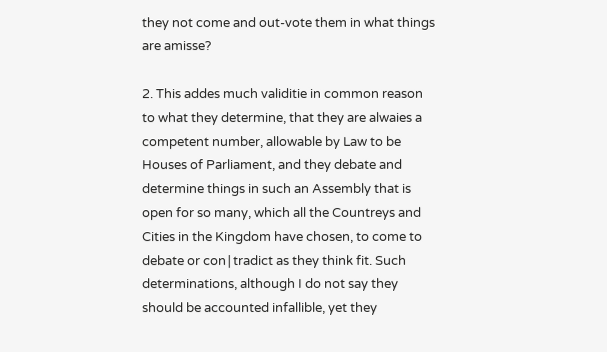they not come and out-vote them in what things are amisse?

2. This addes much validitie in common reason to what they determine, that they are alwaies a competent number, allowable by Law to be Houses of Parliament, and they debate and determine things in such an Assembly that is open for so many, which all the Countreys and Cities in the Kingdom have chosen, to come to debate or con∣tradict as they think fit. Such determinations, although I do not say they should be accounted infallible, yet they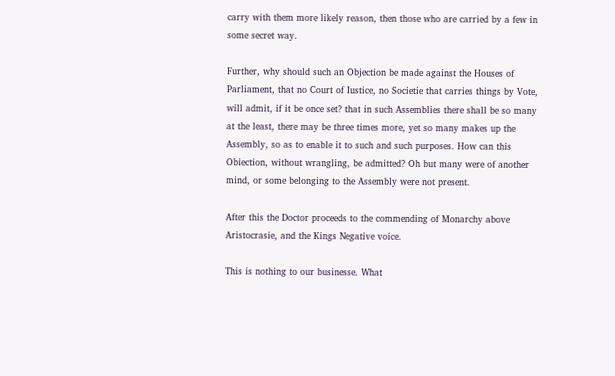carry with them more likely reason, then those who are carried by a few in some secret way.

Further, why should such an Objection be made against the Houses of Parliament, that no Court of Iustice, no Societie that carries things by Vote, will admit, if it be once set? that in such Assemblies there shall be so many at the least, there may be three times more, yet so many makes up the Assembly, so as to enable it to such and such purposes. How can this Obiection, without wrangling, be admitted? Oh but many were of another mind, or some belonging to the Assembly were not present.

After this the Doctor proceeds to the commending of Monarchy above Aristocrasie, and the Kings Negative voice.

This is nothing to our businesse. What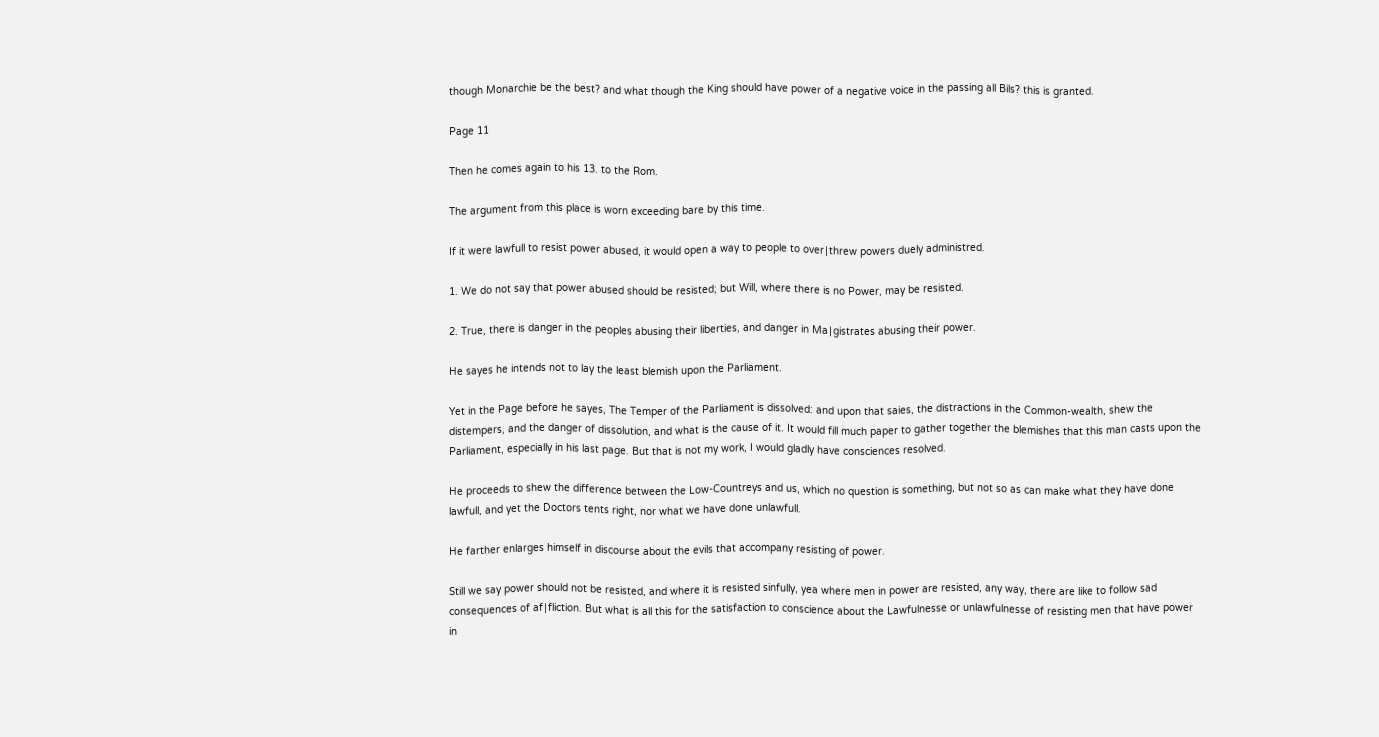though Monarchie be the best? and what though the King should have power of a negative voice in the passing all Bils? this is granted.

Page 11

Then he comes again to his 13. to the Rom.

The argument from this place is worn exceeding bare by this time.

If it were lawfull to resist power abused, it would open a way to people to over∣threw powers duely administred.

1. We do not say that power abused should be resisted; but Will, where there is no Power, may be resisted.

2. True, there is danger in the peoples abusing their liberties, and danger in Ma∣gistrates abusing their power.

He sayes he intends not to lay the least blemish upon the Parliament.

Yet in the Page before he sayes, The Temper of the Parliament is dissolved: and upon that saies, the distractions in the Common-wealth, shew the distempers, and the danger of dissolution, and what is the cause of it. It would fill much paper to gather together the blemishes that this man casts upon the Parliament, especially in his last page. But that is not my work, I would gladly have consciences resolved.

He proceeds to shew the difference between the Low-Countreys and us, which no question is something, but not so as can make what they have done lawfull, and yet the Doctors tents right, nor what we have done unlawfull.

He farther enlarges himself in discourse about the evils that accompany resisting of power.

Still we say power should not be resisted, and where it is resisted sinfully, yea where men in power are resisted, any way, there are like to follow sad consequences of af∣fliction. But what is all this for the satisfaction to conscience about the Lawfulnesse or unlawfulnesse of resisting men that have power in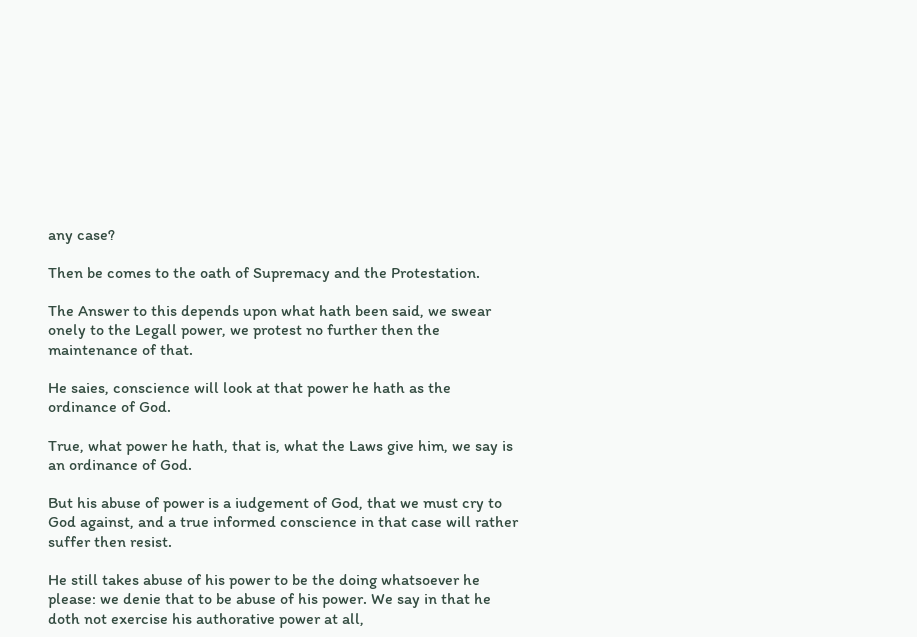any case?

Then be comes to the oath of Supremacy and the Protestation.

The Answer to this depends upon what hath been said, we swear onely to the Legall power, we protest no further then the maintenance of that.

He saies, conscience will look at that power he hath as the ordinance of God.

True, what power he hath, that is, what the Laws give him, we say is an ordinance of God.

But his abuse of power is a iudgement of God, that we must cry to God against, and a true informed conscience in that case will rather suffer then resist.

He still takes abuse of his power to be the doing whatsoever he please: we denie that to be abuse of his power. We say in that he doth not exercise his authorative power at all,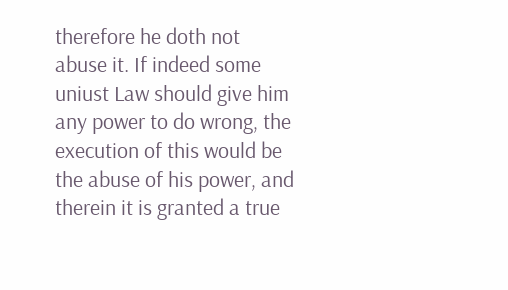therefore he doth not abuse it. If indeed some uniust Law should give him any power to do wrong, the execution of this would be the abuse of his power, and therein it is granted a true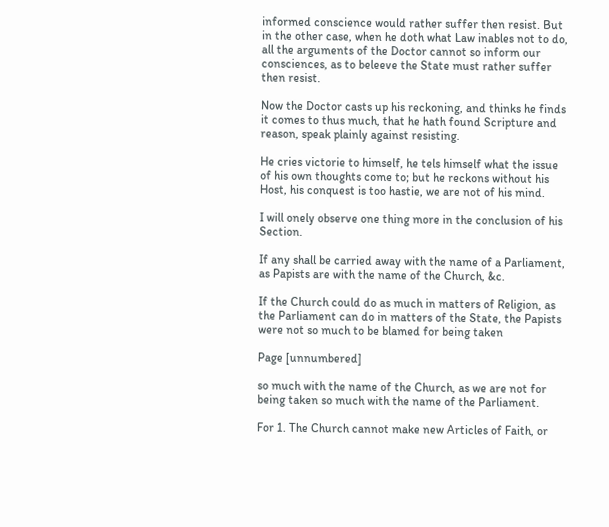informed conscience would rather suffer then resist. But in the other case, when he doth what Law inables not to do, all the arguments of the Doctor cannot so inform our consciences, as to beleeve the State must rather suffer then resist.

Now the Doctor casts up his reckoning, and thinks he finds it comes to thus much, that he hath found Scripture and reason, speak plainly against resisting.

He cries victorie to himself, he tels himself what the issue of his own thoughts come to; but he reckons without his Host, his conquest is too hastie, we are not of his mind.

I will onely observe one thing more in the conclusion of his Section.

If any shall be carried away with the name of a Parliament, as Papists are with the name of the Church, &c.

If the Church could do as much in matters of Religion, as the Parliament can do in matters of the State, the Papists were not so much to be blamed for being taken

Page [unnumbered]

so much with the name of the Church, as we are not for being taken so much with the name of the Parliament.

For 1. The Church cannot make new Articles of Faith, or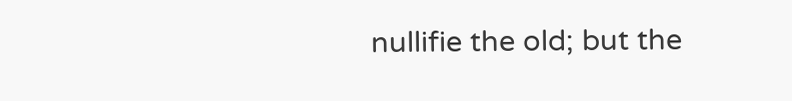nullifie the old; but the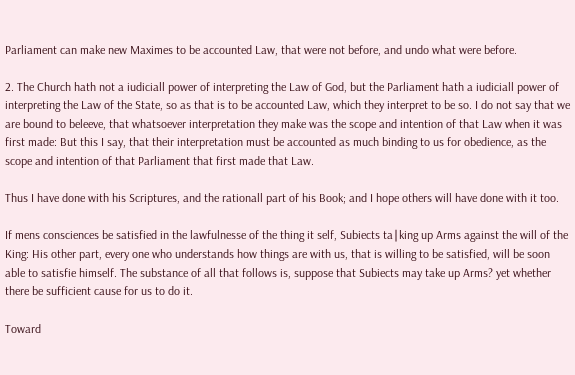Parliament can make new Maximes to be accounted Law, that were not before, and undo what were before.

2. The Church hath not a iudiciall power of interpreting the Law of God, but the Parliament hath a iudiciall power of interpreting the Law of the State, so as that is to be accounted Law, which they interpret to be so. I do not say that we are bound to beleeve, that whatsoever interpretation they make was the scope and intention of that Law when it was first made: But this I say, that their interpretation must be accounted as much binding to us for obedience, as the scope and intention of that Parliament that first made that Law.

Thus I have done with his Scriptures, and the rationall part of his Book; and I hope others will have done with it too.

If mens consciences be satisfied in the lawfulnesse of the thing it self, Subiects ta∣king up Arms against the will of the King: His other part, every one who understands how things are with us, that is willing to be satisfied, will be soon able to satisfie himself. The substance of all that follows is, suppose that Subiects may take up Arms? yet whether there be sufficient cause for us to do it.

Toward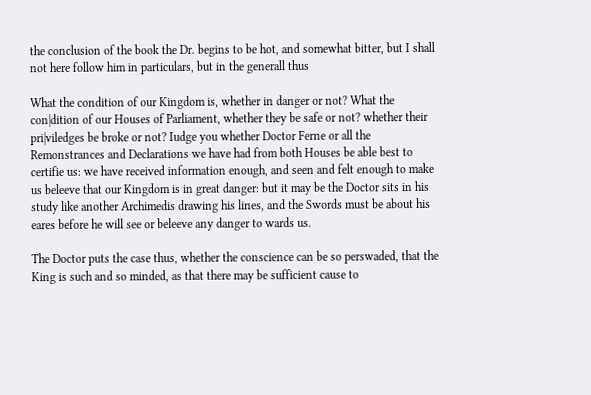the conclusion of the book the Dr. begins to be hot, and somewhat bitter, but I shall not here follow him in particulars, but in the generall thus

What the condition of our Kingdom is, whether in danger or not? What the con∣dition of our Houses of Parliament, whether they be safe or not? whether their pri∣viledges be broke or not? Iudge you whether Doctor Ferne or all the Remonstrances and Declarations we have had from both Houses be able best to certifie us: we have received information enough, and seen and felt enough to make us beleeve that our Kingdom is in great danger: but it may be the Doctor sits in his study like another Archimedis drawing his lines, and the Swords must be about his eares before he will see or beleeve any danger to wards us.

The Doctor puts the case thus, whether the conscience can be so perswaded, that the King is such and so minded, as that there may be sufficient cause to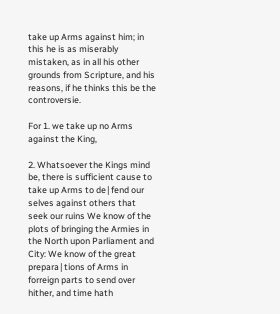take up Arms against him; in this he is as miserably mistaken, as in all his other grounds from Scripture, and his reasons, if he thinks this be the controversie.

For 1. we take up no Arms against the King,

2. Whatsoever the Kings mind be, there is sufficient cause to take up Arms to de∣fend our selves against others that seek our ruins We know of the plots of bringing the Armies in the North upon Parliament and City: We know of the great prepara∣tions of Arms in forreign parts to send over hither, and time hath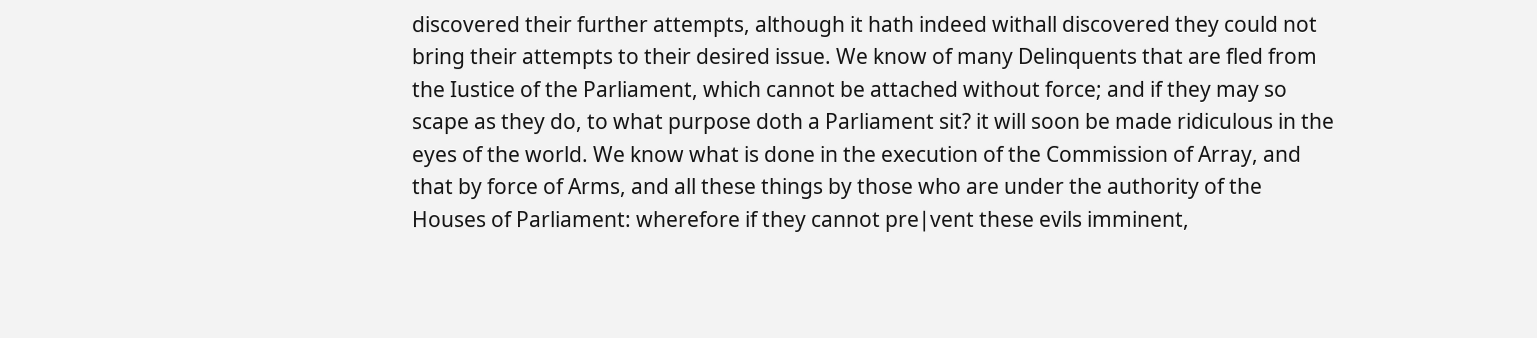discovered their further attempts, although it hath indeed withall discovered they could not bring their attempts to their desired issue. We know of many Delinquents that are fled from the Iustice of the Parliament, which cannot be attached without force; and if they may so scape as they do, to what purpose doth a Parliament sit? it will soon be made ridiculous in the eyes of the world. We know what is done in the execution of the Commission of Array, and that by force of Arms, and all these things by those who are under the authority of the Houses of Parliament: wherefore if they cannot pre∣vent these evils imminent,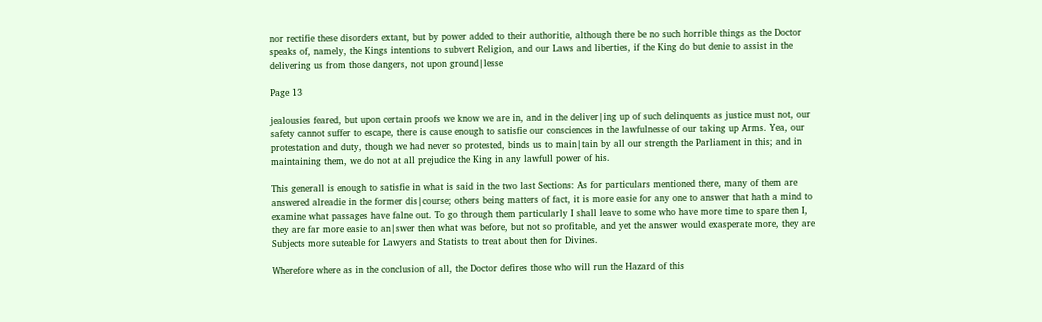nor rectifie these disorders extant, but by power added to their authoritie, although there be no such horrible things as the Doctor speaks of, namely, the Kings intentions to subvert Religion, and our Laws and liberties, if the King do but denie to assist in the delivering us from those dangers, not upon ground∣lesse

Page 13

jealousies feared, but upon certain proofs we know we are in, and in the deliver∣ing up of such delinquents as justice must not, our safety cannot suffer to escape, there is cause enough to satisfie our consciences in the lawfulnesse of our taking up Arms. Yea, our protestation and duty, though we had never so protested, binds us to main∣tain by all our strength the Parliament in this; and in maintaining them, we do not at all prejudice the King in any lawfull power of his.

This generall is enough to satisfie in what is said in the two last Sections: As for particulars mentioned there, many of them are answered alreadie in the former dis∣course; others being matters of fact, it is more easie for any one to answer that hath a mind to examine what passages have falne out. To go through them particularly I shall leave to some who have more time to spare then I, they are far more easie to an∣swer then what was before, but not so profitable, and yet the answer would exasperate more, they are Subjects more suteable for Lawyers and Statists to treat about then for Divines.

Wherefore where as in the conclusion of all, the Doctor defires those who will run the Hazard of this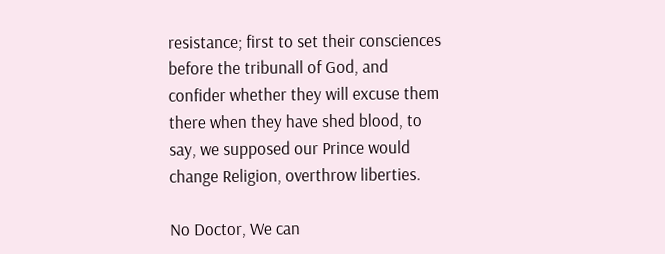resistance; first to set their consciences before the tribunall of God, and confider whether they will excuse them there when they have shed blood, to say, we supposed our Prince would change Religion, overthrow liberties.

No Doctor, We can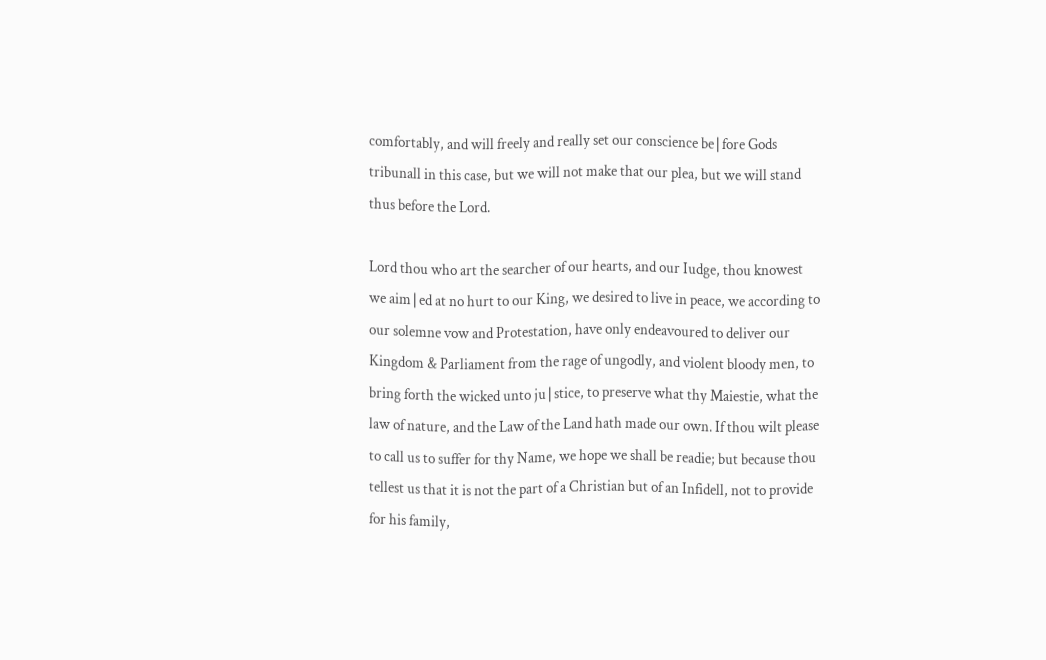comfortably, and will freely and really set our conscience be∣fore Gods tribunall in this case, but we will not make that our plea, but we will stand thus before the Lord.

Lord thou who art the searcher of our hearts, and our Iudge, thou knowest we aim∣ed at no hurt to our King, we desired to live in peace, we according to our solemne vow and Protestation, have only endeavoured to deliver our Kingdom & Parliament from the rage of ungodly, and violent bloody men, to bring forth the wicked unto ju∣stice, to preserve what thy Maiestie, what the law of nature, and the Law of the Land hath made our own. If thou wilt please to call us to suffer for thy Name, we hope we shall be readie; but because thou tellest us that it is not the part of a Christian but of an Infidell, not to provide for his family,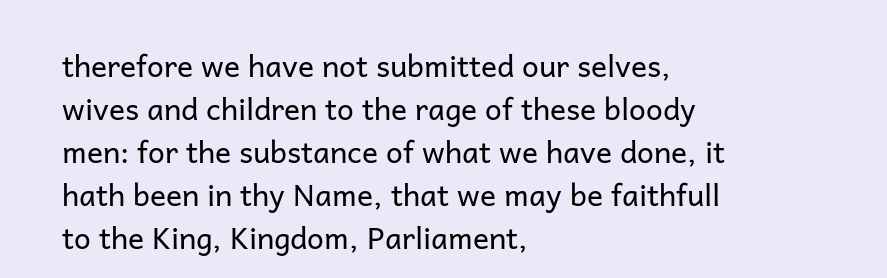therefore we have not submitted our selves, wives and children to the rage of these bloody men: for the substance of what we have done, it hath been in thy Name, that we may be faithfull to the King, Kingdom, Parliament,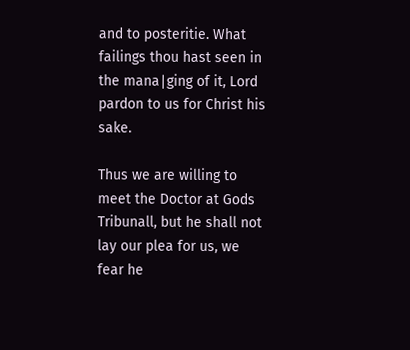and to posteritie. What failings thou hast seen in the mana∣ging of it, Lord pardon to us for Christ his sake.

Thus we are willing to meet the Doctor at Gods Tribunall, but he shall not lay our plea for us, we fear he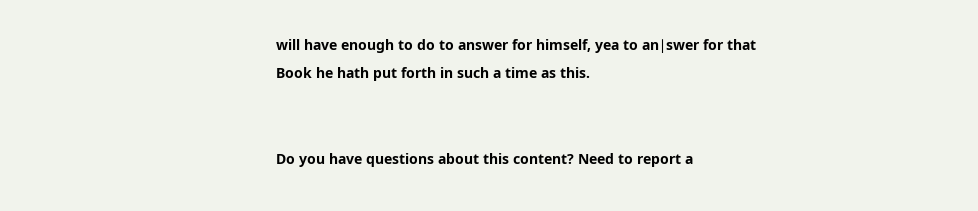will have enough to do to answer for himself, yea to an∣swer for that Book he hath put forth in such a time as this.


Do you have questions about this content? Need to report a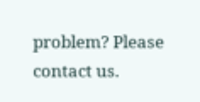problem? Please contact us.